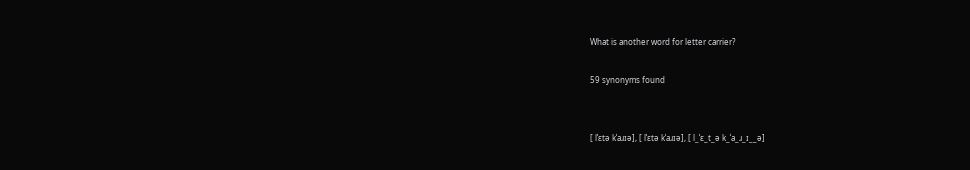What is another word for letter carrier?

59 synonyms found


[ lˈɛtə kˈaɹɪə], [ lˈɛtə kˈaɹɪə], [ l_ˈɛ_t_ə k_ˈa_ɹ_ɪ__ə]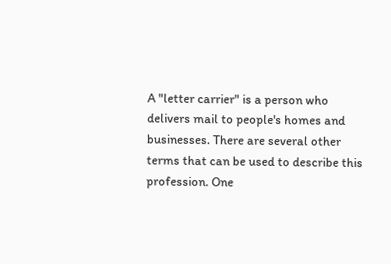A "letter carrier" is a person who delivers mail to people's homes and businesses. There are several other terms that can be used to describe this profession. One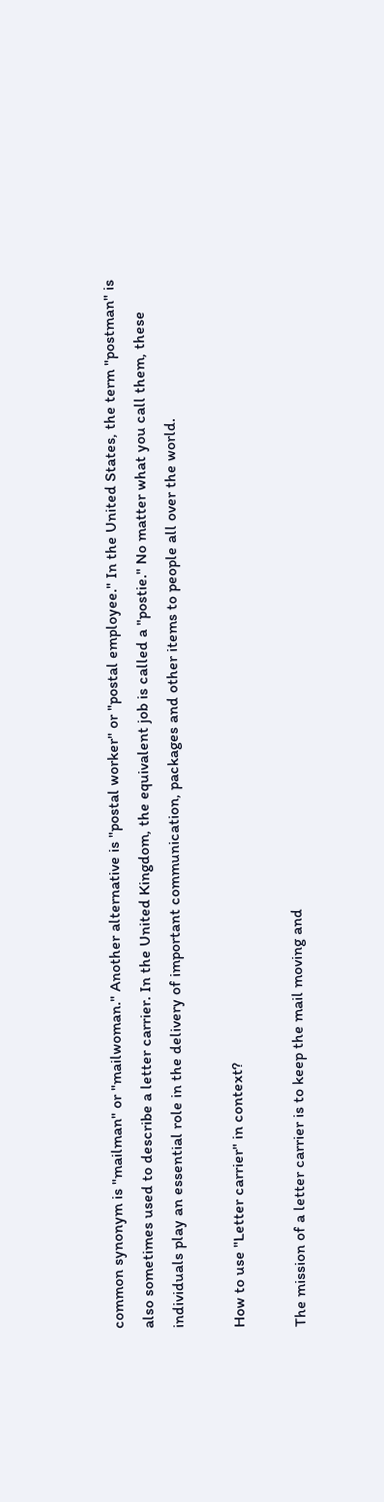common synonym is "mailman" or "mailwoman." Another alternative is "postal worker" or "postal employee." In the United States, the term "postman" is also sometimes used to describe a letter carrier. In the United Kingdom, the equivalent job is called a "postie." No matter what you call them, these individuals play an essential role in the delivery of important communication, packages and other items to people all over the world.

How to use "Letter carrier" in context?

The mission of a letter carrier is to keep the mail moving and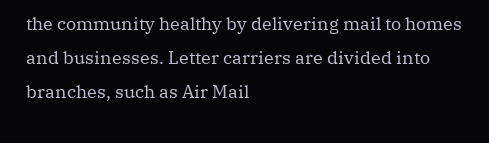the community healthy by delivering mail to homes and businesses. Letter carriers are divided into branches, such as Air Mail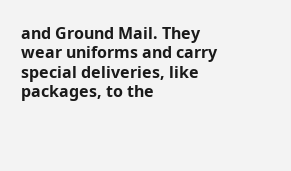and Ground Mail. They wear uniforms and carry special deliveries, like packages, to the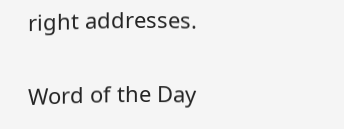right addresses.

Word of the Day